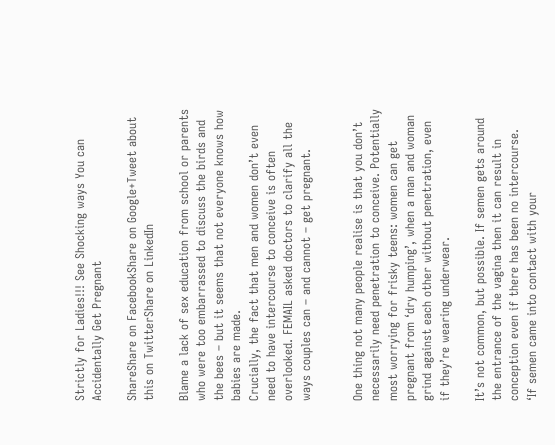Strictly for Ladies!!! See Shocking ways You can Accidentally Get Pregnant

ShareShare on FacebookShare on Google+Tweet about this on TwitterShare on LinkedIn

Blame a lack of sex education from school or parents who were too embarrassed to discuss the birds and the bees – but it seems that not everyone knows how babies are made.
Crucially, the fact that men and women don’t even need to have intercourse to conceive is often overlooked. FEMAIL asked doctors to clarify all the ways couples can – and cannot – get pregnant.


One thing not many people realise is that you don’t necessarily need penetration to conceive. Potentially most worrying for frisky teens: women can get pregnant from ‘dry humping’, when a man and woman grind against each other without penetration, even if they’re wearing underwear.

It’s not common, but possible. If semen gets around the entrance of the vagina then it can result in conception even if there has been no intercourse.
‘If semen came into contact with your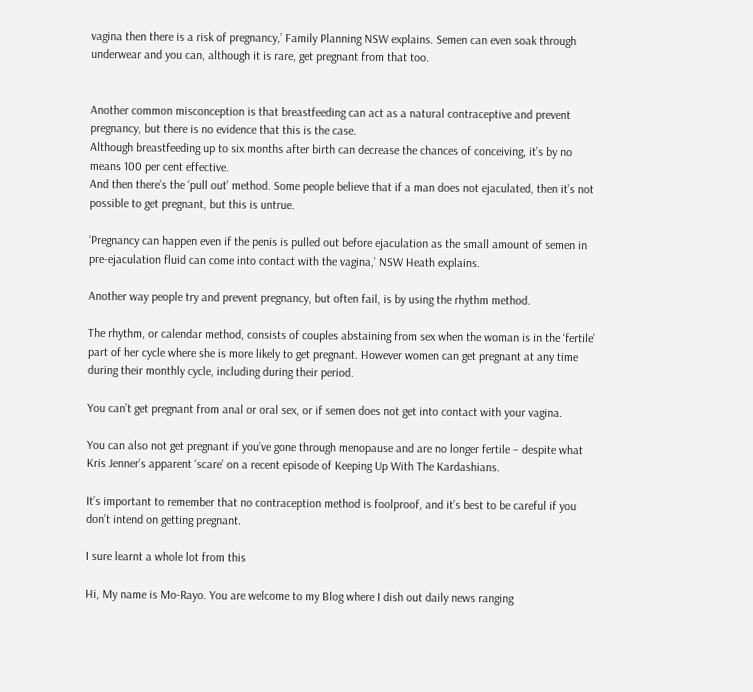vagina then there is a risk of pregnancy,’ Family Planning NSW explains. Semen can even soak through underwear and you can, although it is rare, get pregnant from that too.


Another common misconception is that breastfeeding can act as a natural contraceptive and prevent pregnancy, but there is no evidence that this is the case.
Although breastfeeding up to six months after birth can decrease the chances of conceiving, it’s by no means 100 per cent effective.
And then there’s the ‘pull out’ method. Some people believe that if a man does not ejaculated, then it’s not possible to get pregnant, but this is untrue.

‘Pregnancy can happen even if the penis is pulled out before ejaculation as the small amount of semen in pre-ejaculation fluid can come into contact with the vagina,’ NSW Heath explains.

Another way people try and prevent pregnancy, but often fail, is by using the rhythm method.

The rhythm, or calendar method, consists of couples abstaining from sex when the woman is in the ‘fertile’ part of her cycle where she is more likely to get pregnant. However women can get pregnant at any time during their monthly cycle, including during their period.

You can’t get pregnant from anal or oral sex, or if semen does not get into contact with your vagina.

You can also not get pregnant if you’ve gone through menopause and are no longer fertile – despite what Kris Jenner’s apparent ‘scare’ on a recent episode of Keeping Up With The Kardashians.

It’s important to remember that no contraception method is foolproof, and it’s best to be careful if you don’t intend on getting pregnant.

I sure learnt a whole lot from this

Hi, My name is Mo-Rayo. You are welcome to my Blog where I dish out daily news ranging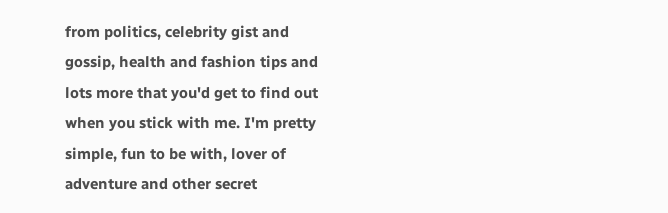from politics, celebrity gist and gossip, health and fashion tips and lots more that you'd get to find out when you stick with me. I'm pretty simple, fun to be with, lover of adventure and other secret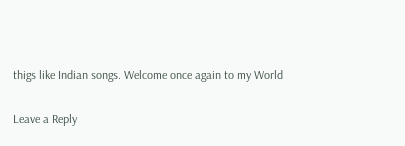thigs like Indian songs. Welcome once again to my World

Leave a Reply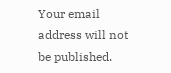Your email address will not be published.